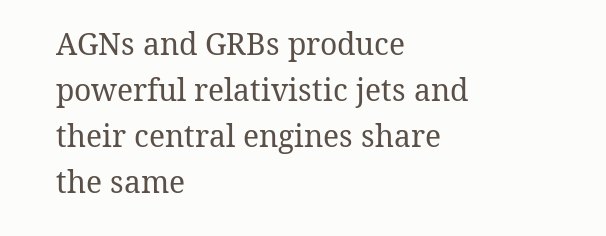AGNs and GRBs produce powerful relativistic jets and their central engines share the same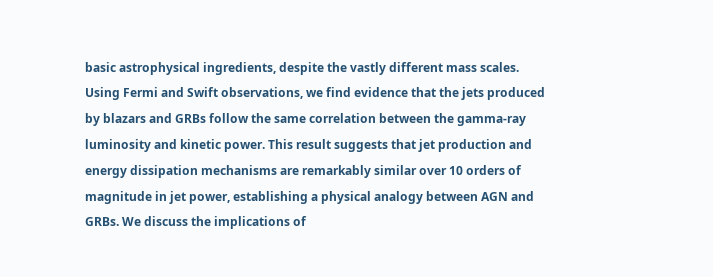basic astrophysical ingredients, despite the vastly different mass scales. Using Fermi and Swift observations, we find evidence that the jets produced by blazars and GRBs follow the same correlation between the gamma-ray luminosity and kinetic power. This result suggests that jet production and energy dissipation mechanisms are remarkably similar over 10 orders of magnitude in jet power, establishing a physical analogy between AGN and GRBs. We discuss the implications of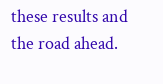these results and the road ahead.